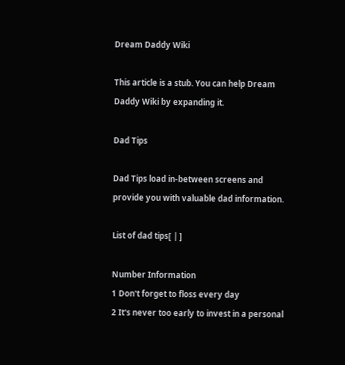Dream Daddy Wiki

This article is a stub. You can help Dream Daddy Wiki by expanding it.

Dad Tips

Dad Tips load in-between screens and provide you with valuable dad information.

List of dad tips[ | ]

Number Information
1 Don't forget to floss every day
2 It's never too early to invest in a personal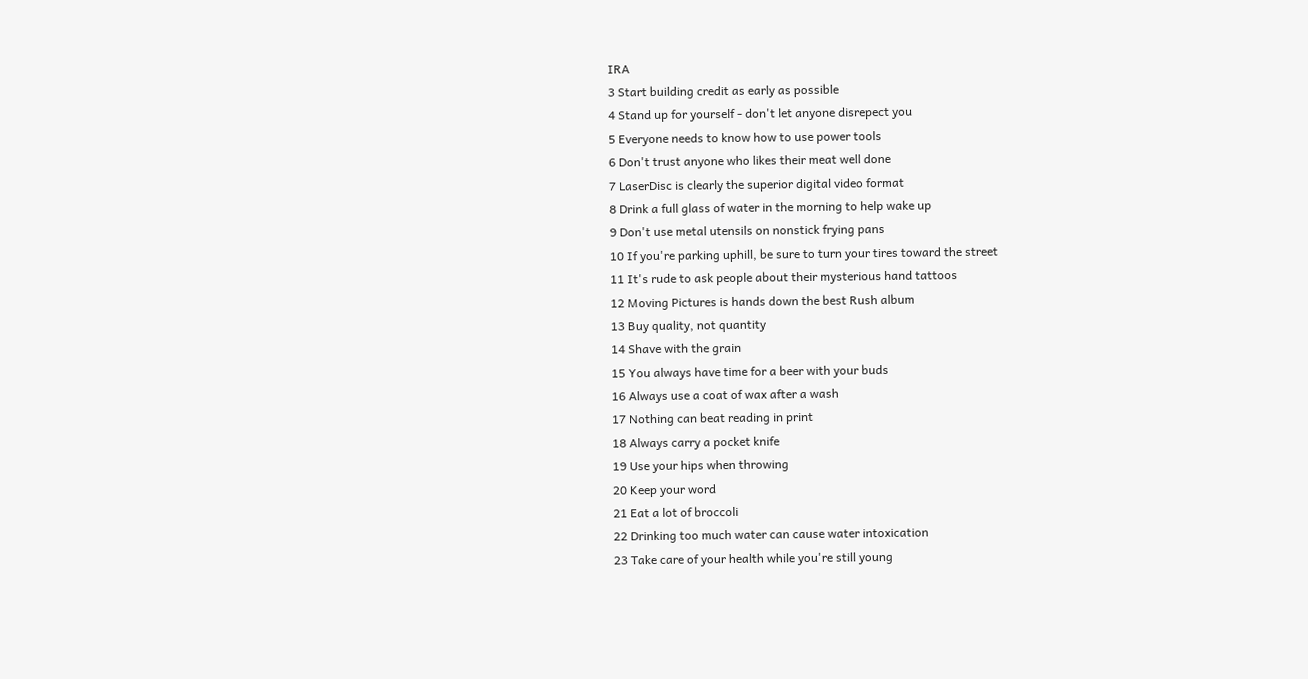IRA
3 Start building credit as early as possible
4 Stand up for yourself - don't let anyone disrepect you
5 Everyone needs to know how to use power tools
6 Don't trust anyone who likes their meat well done
7 LaserDisc is clearly the superior digital video format
8 Drink a full glass of water in the morning to help wake up
9 Don't use metal utensils on nonstick frying pans
10 If you're parking uphill, be sure to turn your tires toward the street
11 It's rude to ask people about their mysterious hand tattoos
12 Moving Pictures is hands down the best Rush album
13 Buy quality, not quantity
14 Shave with the grain
15 You always have time for a beer with your buds
16 Always use a coat of wax after a wash
17 Nothing can beat reading in print
18 Always carry a pocket knife
19 Use your hips when throwing
20 Keep your word
21 Eat a lot of broccoli
22 Drinking too much water can cause water intoxication
23 Take care of your health while you're still young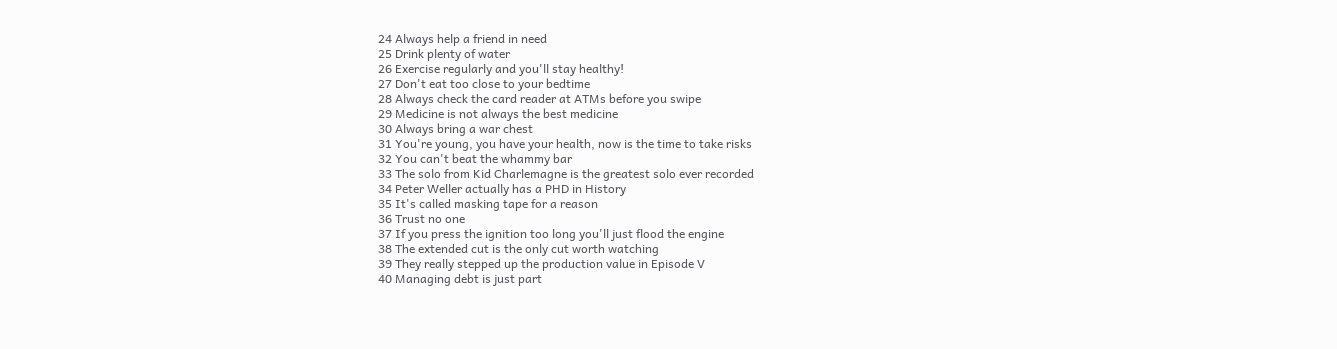24 Always help a friend in need
25 Drink plenty of water
26 Exercise regularly and you'll stay healthy!
27 Don't eat too close to your bedtime
28 Always check the card reader at ATMs before you swipe
29 Medicine is not always the best medicine
30 Always bring a war chest
31 You're young, you have your health, now is the time to take risks
32 You can't beat the whammy bar
33 The solo from Kid Charlemagne is the greatest solo ever recorded
34 Peter Weller actually has a PHD in History
35 It's called masking tape for a reason
36 Trust no one
37 If you press the ignition too long you'll just flood the engine
38 The extended cut is the only cut worth watching
39 They really stepped up the production value in Episode V
40 Managing debt is just part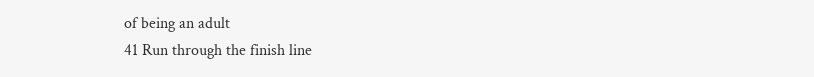of being an adult
41 Run through the finish line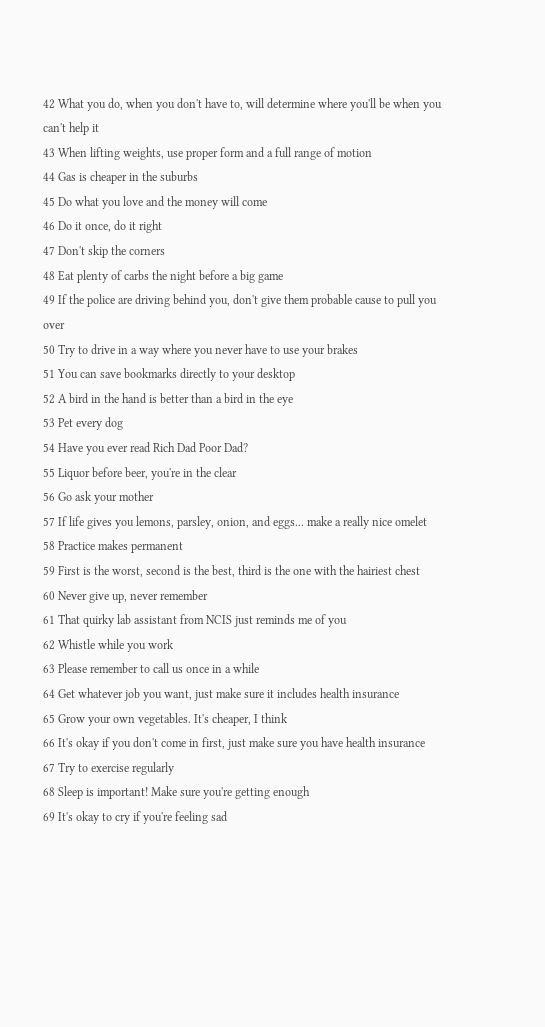42 What you do, when you don't have to, will determine where you'll be when you can't help it
43 When lifting weights, use proper form and a full range of motion
44 Gas is cheaper in the suburbs
45 Do what you love and the money will come
46 Do it once, do it right
47 Don't skip the corners
48 Eat plenty of carbs the night before a big game
49 If the police are driving behind you, don't give them probable cause to pull you over
50 Try to drive in a way where you never have to use your brakes
51 You can save bookmarks directly to your desktop
52 A bird in the hand is better than a bird in the eye
53 Pet every dog
54 Have you ever read Rich Dad Poor Dad?
55 Liquor before beer, you're in the clear
56 Go ask your mother
57 If life gives you lemons, parsley, onion, and eggs... make a really nice omelet
58 Practice makes permanent
59 First is the worst, second is the best, third is the one with the hairiest chest
60 Never give up, never remember
61 That quirky lab assistant from NCIS just reminds me of you
62 Whistle while you work
63 Please remember to call us once in a while
64 Get whatever job you want, just make sure it includes health insurance
65 Grow your own vegetables. It's cheaper, I think
66 It's okay if you don't come in first, just make sure you have health insurance
67 Try to exercise regularly
68 Sleep is important! Make sure you're getting enough
69 It's okay to cry if you're feeling sad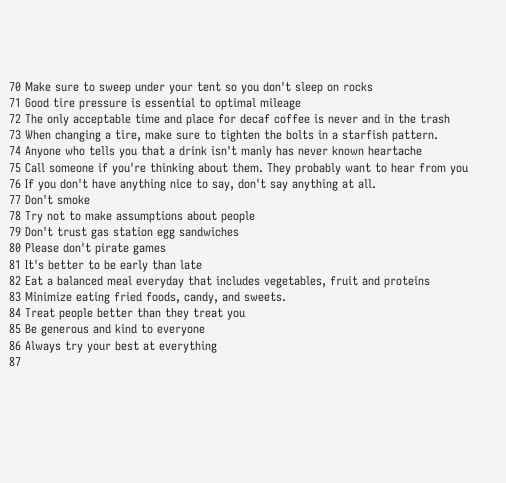70 Make sure to sweep under your tent so you don't sleep on rocks
71 Good tire pressure is essential to optimal mileage
72 The only acceptable time and place for decaf coffee is never and in the trash
73 When changing a tire, make sure to tighten the bolts in a starfish pattern.
74 Anyone who tells you that a drink isn't manly has never known heartache
75 Call someone if you're thinking about them. They probably want to hear from you
76 If you don't have anything nice to say, don't say anything at all.
77 Don't smoke
78 Try not to make assumptions about people
79 Don't trust gas station egg sandwiches
80 Please don't pirate games
81 It's better to be early than late
82 Eat a balanced meal everyday that includes vegetables, fruit and proteins
83 Minimize eating fried foods, candy, and sweets.
84 Treat people better than they treat you
85 Be generous and kind to everyone
86 Always try your best at everything
87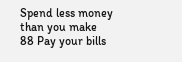Spend less money than you make
88 Pay your bills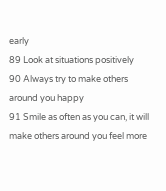early
89 Look at situations positively
90 Always try to make others around you happy
91 Smile as often as you can, it will make others around you feel more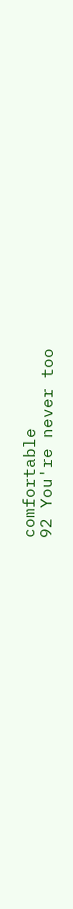comfortable
92 You're never too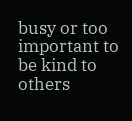busy or too important to be kind to others